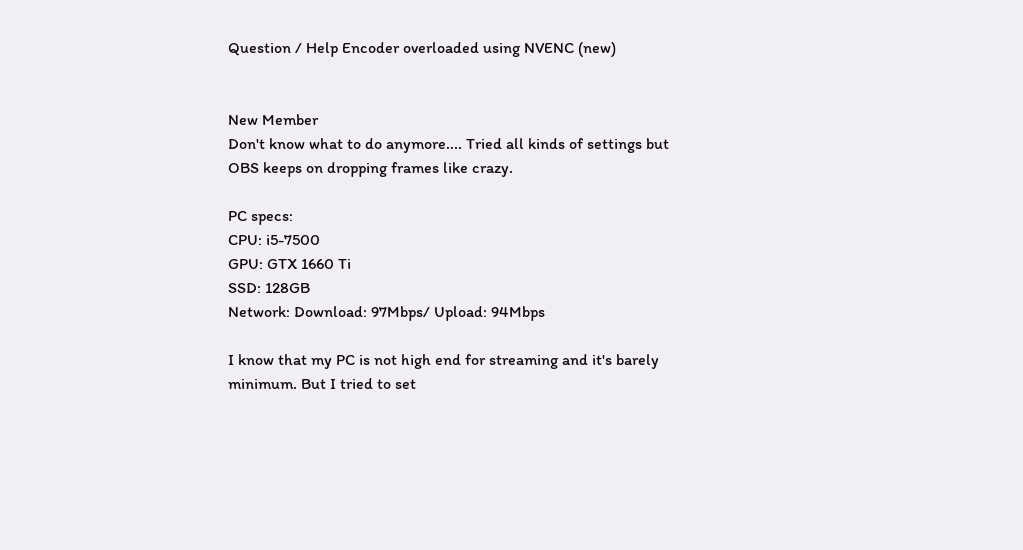Question / Help Encoder overloaded using NVENC (new)


New Member
Don't know what to do anymore.... Tried all kinds of settings but OBS keeps on dropping frames like crazy.

PC specs:
CPU: i5-7500
GPU: GTX 1660 Ti
SSD: 128GB
Network: Download: 97Mbps/ Upload: 94Mbps

I know that my PC is not high end for streaming and it's barely minimum. But I tried to set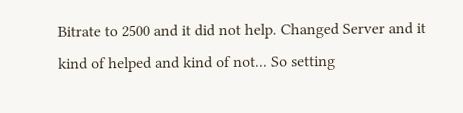Bitrate to 2500 and it did not help. Changed Server and it kind of helped and kind of not... So setting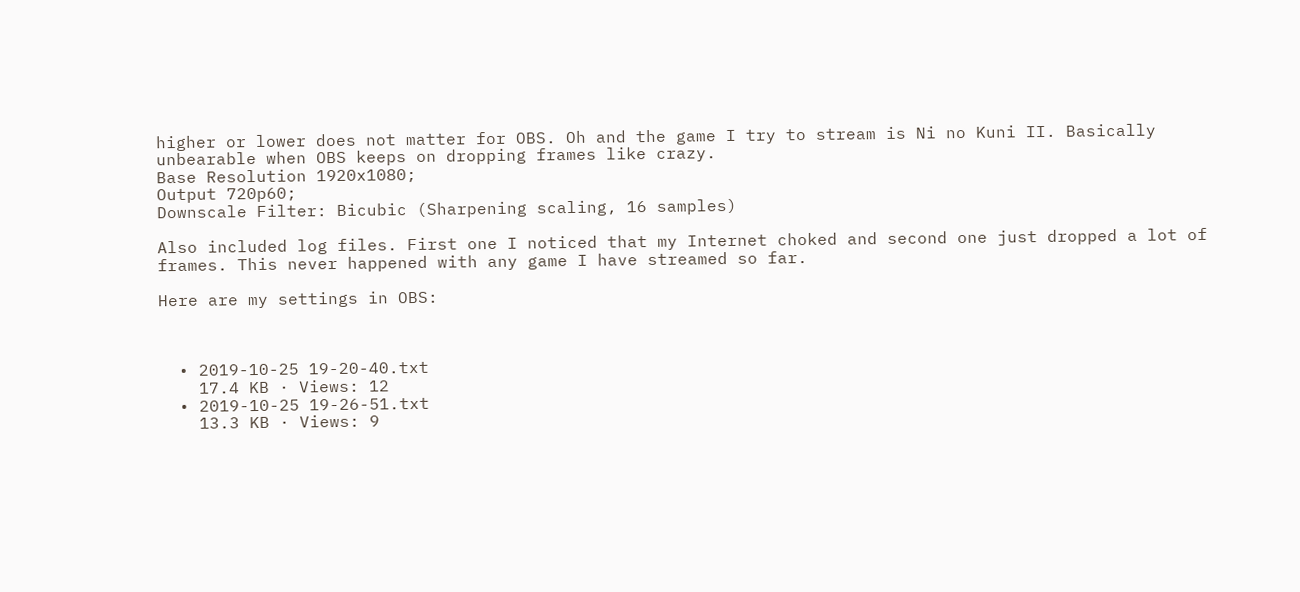higher or lower does not matter for OBS. Oh and the game I try to stream is Ni no Kuni II. Basically unbearable when OBS keeps on dropping frames like crazy.
Base Resolution 1920x1080;
Output 720p60;
Downscale Filter: Bicubic (Sharpening scaling, 16 samples)

Also included log files. First one I noticed that my Internet choked and second one just dropped a lot of frames. This never happened with any game I have streamed so far.

Here are my settings in OBS:



  • 2019-10-25 19-20-40.txt
    17.4 KB · Views: 12
  • 2019-10-25 19-26-51.txt
    13.3 KB · Views: 9